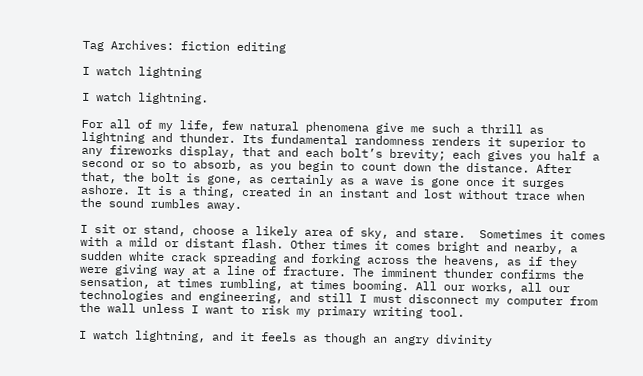Tag Archives: fiction editing

I watch lightning

I watch lightning.

For all of my life, few natural phenomena give me such a thrill as lightning and thunder. Its fundamental randomness renders it superior to any fireworks display, that and each bolt’s brevity; each gives you half a second or so to absorb, as you begin to count down the distance. After that, the bolt is gone, as certainly as a wave is gone once it surges ashore. It is a thing, created in an instant and lost without trace when the sound rumbles away.

I sit or stand, choose a likely area of sky, and stare.  Sometimes it comes with a mild or distant flash. Other times it comes bright and nearby, a sudden white crack spreading and forking across the heavens, as if they were giving way at a line of fracture. The imminent thunder confirms the sensation, at times rumbling, at times booming. All our works, all our technologies and engineering, and still I must disconnect my computer from the wall unless I want to risk my primary writing tool.

I watch lightning, and it feels as though an angry divinity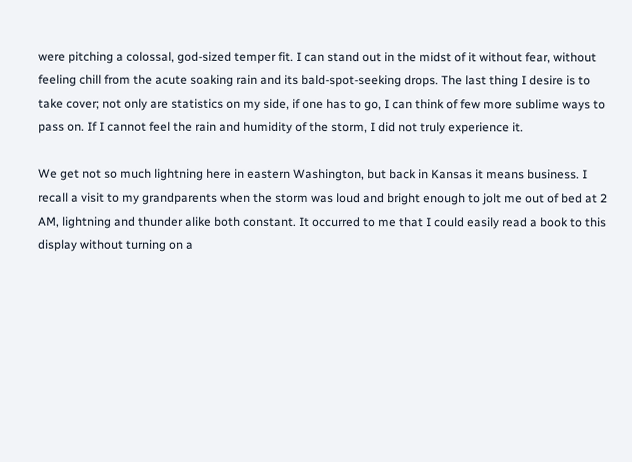were pitching a colossal, god-sized temper fit. I can stand out in the midst of it without fear, without feeling chill from the acute soaking rain and its bald-spot-seeking drops. The last thing I desire is to take cover; not only are statistics on my side, if one has to go, I can think of few more sublime ways to pass on. If I cannot feel the rain and humidity of the storm, I did not truly experience it.

We get not so much lightning here in eastern Washington, but back in Kansas it means business. I recall a visit to my grandparents when the storm was loud and bright enough to jolt me out of bed at 2 AM, lightning and thunder alike both constant. It occurred to me that I could easily read a book to this display without turning on a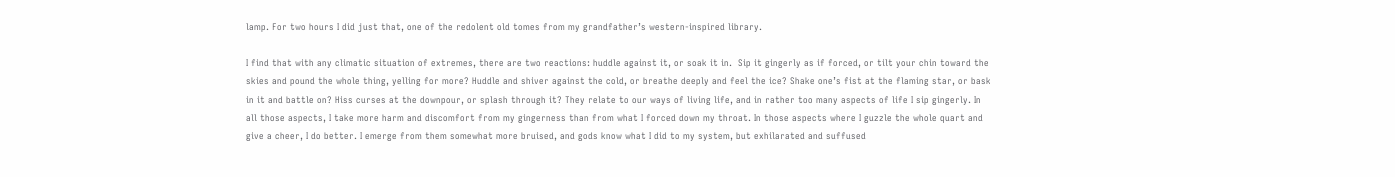lamp. For two hours I did just that, one of the redolent old tomes from my grandfather’s western-inspired library.

I find that with any climatic situation of extremes, there are two reactions: huddle against it, or soak it in.  Sip it gingerly as if forced, or tilt your chin toward the skies and pound the whole thing, yelling for more? Huddle and shiver against the cold, or breathe deeply and feel the ice? Shake one’s fist at the flaming star, or bask in it and battle on? Hiss curses at the downpour, or splash through it? They relate to our ways of living life, and in rather too many aspects of life I sip gingerly. In all those aspects, I take more harm and discomfort from my gingerness than from what I forced down my throat. In those aspects where I guzzle the whole quart and give a cheer, I do better. I emerge from them somewhat more bruised, and gods know what I did to my system, but exhilarated and suffused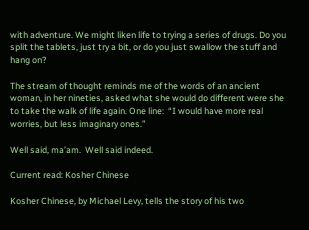with adventure. We might liken life to trying a series of drugs. Do you split the tablets, just try a bit, or do you just swallow the stuff and hang on?

The stream of thought reminds me of the words of an ancient woman, in her nineties, asked what she would do different were she to take the walk of life again. One line:  “I would have more real worries, but less imaginary ones.”

Well said, ma’am.  Well said indeed.

Current read: Kosher Chinese

Kosher Chinese, by Michael Levy, tells the story of his two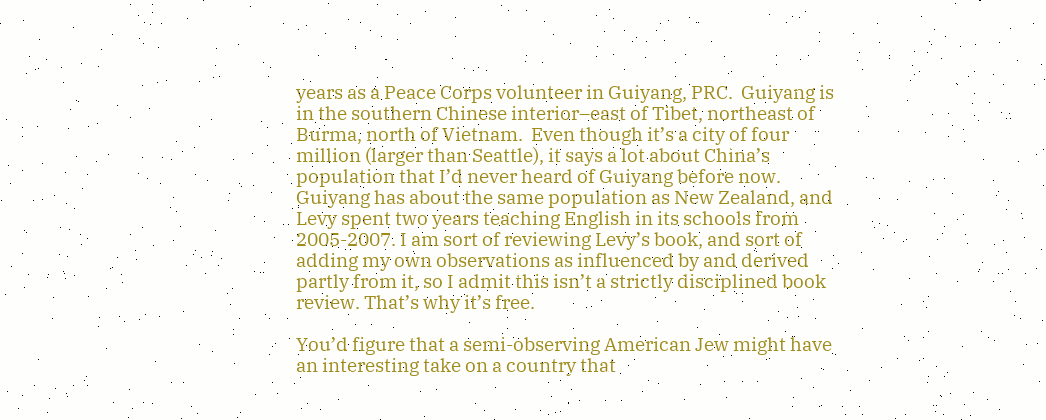years as a Peace Corps volunteer in Guiyang, PRC.  Guiyang is in the southern Chinese interior–east of Tibet, northeast of Burma, north of Vietnam.  Even though it’s a city of four million (larger than Seattle), it says a lot about China’s population that I’d never heard of Guiyang before now.  Guiyang has about the same population as New Zealand, and Levy spent two years teaching English in its schools from 2005-2007. I am sort of reviewing Levy’s book, and sort of adding my own observations as influenced by and derived partly from it, so I admit this isn’t a strictly disciplined book review. That’s why it’s free.

You’d figure that a semi-observing American Jew might have an interesting take on a country that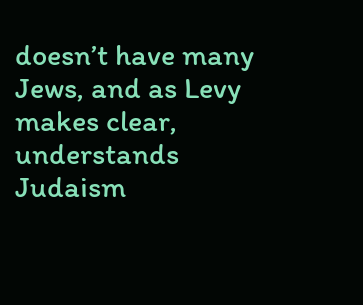doesn’t have many Jews, and as Levy makes clear, understands Judaism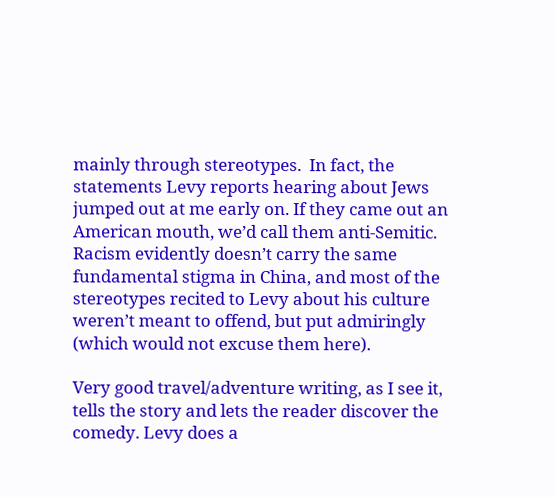mainly through stereotypes.  In fact, the statements Levy reports hearing about Jews jumped out at me early on. If they came out an American mouth, we’d call them anti-Semitic. Racism evidently doesn’t carry the same fundamental stigma in China, and most of the stereotypes recited to Levy about his culture weren’t meant to offend, but put admiringly (which would not excuse them here).

Very good travel/adventure writing, as I see it, tells the story and lets the reader discover the comedy. Levy does a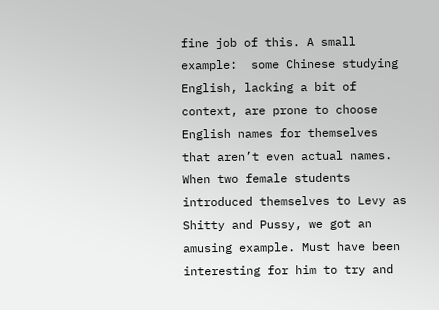fine job of this. A small example:  some Chinese studying English, lacking a bit of context, are prone to choose English names for themselves that aren’t even actual names. When two female students introduced themselves to Levy as Shitty and Pussy, we got an amusing example. Must have been interesting for him to try and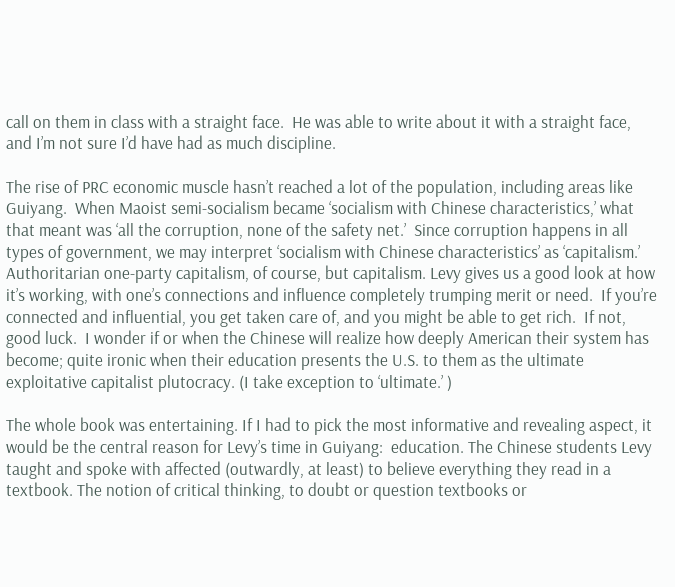call on them in class with a straight face.  He was able to write about it with a straight face, and I’m not sure I’d have had as much discipline.

The rise of PRC economic muscle hasn’t reached a lot of the population, including areas like Guiyang.  When Maoist semi-socialism became ‘socialism with Chinese characteristics,’ what that meant was ‘all the corruption, none of the safety net.’  Since corruption happens in all types of government, we may interpret ‘socialism with Chinese characteristics’ as ‘capitalism.’ Authoritarian one-party capitalism, of course, but capitalism. Levy gives us a good look at how it’s working, with one’s connections and influence completely trumping merit or need.  If you’re connected and influential, you get taken care of, and you might be able to get rich.  If not, good luck.  I wonder if or when the Chinese will realize how deeply American their system has become; quite ironic when their education presents the U.S. to them as the ultimate exploitative capitalist plutocracy. (I take exception to ‘ultimate.’ )

The whole book was entertaining. If I had to pick the most informative and revealing aspect, it would be the central reason for Levy’s time in Guiyang:  education. The Chinese students Levy taught and spoke with affected (outwardly, at least) to believe everything they read in a textbook. The notion of critical thinking, to doubt or question textbooks or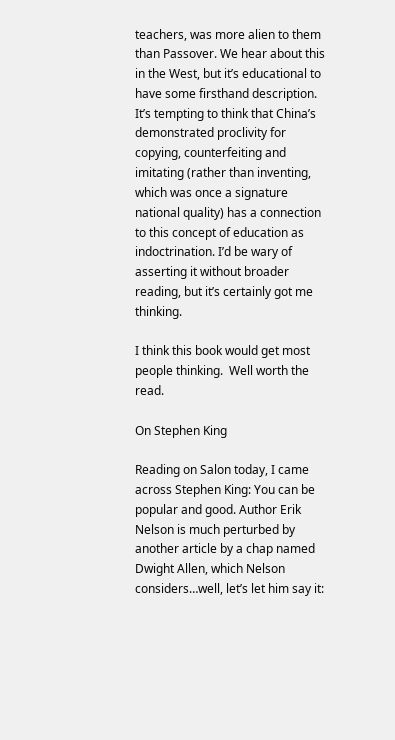teachers, was more alien to them than Passover. We hear about this in the West, but it’s educational to have some firsthand description. It’s tempting to think that China’s demonstrated proclivity for copying, counterfeiting and imitating (rather than inventing, which was once a signature national quality) has a connection to this concept of education as indoctrination. I’d be wary of asserting it without broader reading, but it’s certainly got me thinking.

I think this book would get most people thinking.  Well worth the read.

On Stephen King

Reading on Salon today, I came across Stephen King: You can be popular and good. Author Erik Nelson is much perturbed by another article by a chap named Dwight Allen, which Nelson considers…well, let’s let him say it: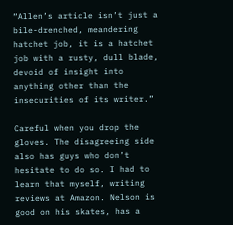“Allen’s article isn’t just a bile-drenched, meandering hatchet job, it is a hatchet job with a rusty, dull blade, devoid of insight into anything other than the insecurities of its writer.”

Careful when you drop the gloves. The disagreeing side also has guys who don’t hesitate to do so. I had to learn that myself, writing reviews at Amazon. Nelson is good on his skates, has a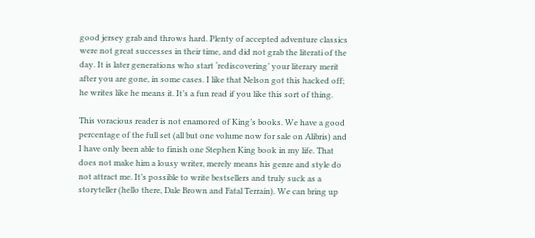good jersey grab and throws hard. Plenty of accepted adventure classics were not great successes in their time, and did not grab the literati of the day. It is later generations who start ‘rediscovering’ your literary merit after you are gone, in some cases. I like that Nelson got this hacked off; he writes like he means it. It’s a fun read if you like this sort of thing.

This voracious reader is not enamored of King’s books. We have a good percentage of the full set (all but one volume now for sale on Alibris) and I have only been able to finish one Stephen King book in my life. That does not make him a lousy writer, merely means his genre and style do not attract me. It’s possible to write bestsellers and truly suck as a storyteller (hello there, Dale Brown and Fatal Terrain). We can bring up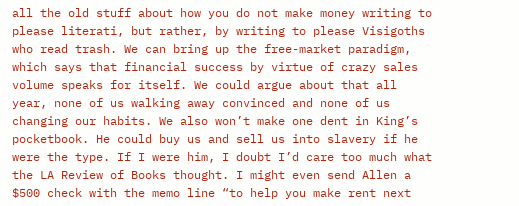all the old stuff about how you do not make money writing to please literati, but rather, by writing to please Visigoths who read trash. We can bring up the free-market paradigm, which says that financial success by virtue of crazy sales volume speaks for itself. We could argue about that all year, none of us walking away convinced and none of us changing our habits. We also won’t make one dent in King’s pocketbook. He could buy us and sell us into slavery if he were the type. If I were him, I doubt I’d care too much what the LA Review of Books thought. I might even send Allen a $500 check with the memo line “to help you make rent next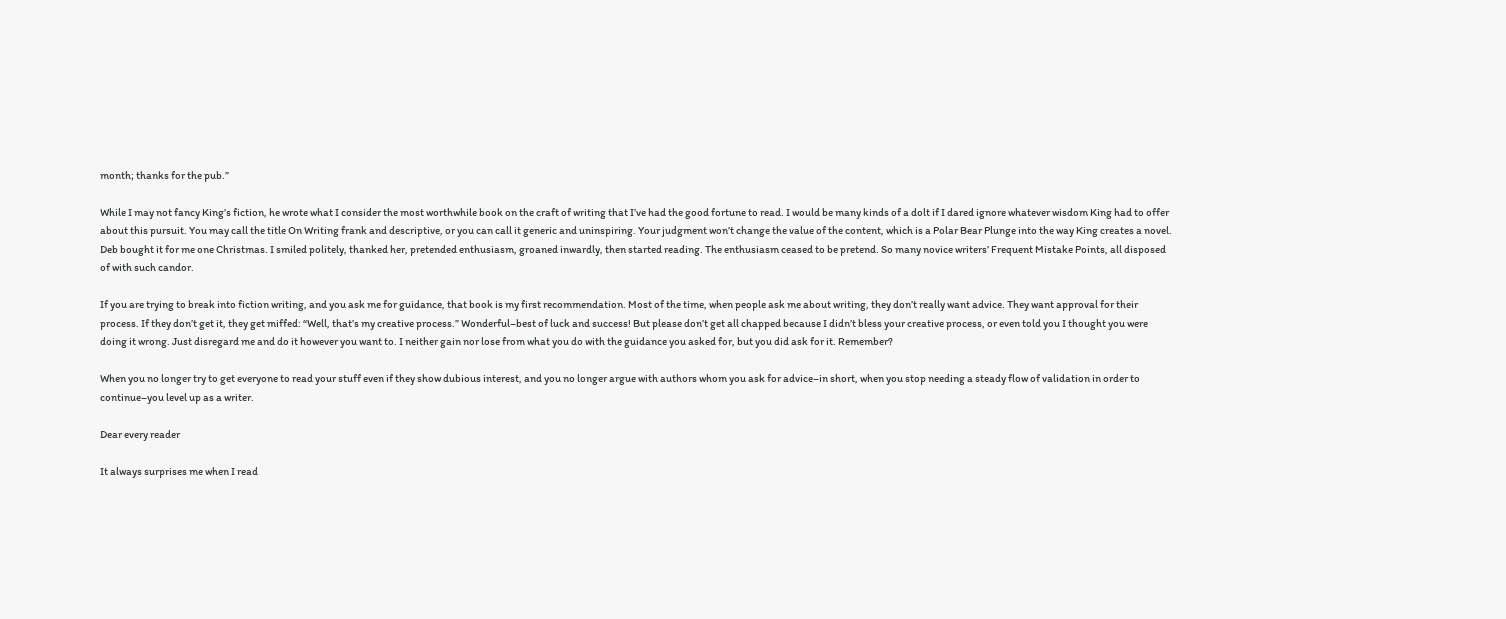month; thanks for the pub.”

While I may not fancy King’s fiction, he wrote what I consider the most worthwhile book on the craft of writing that I’ve had the good fortune to read. I would be many kinds of a dolt if I dared ignore whatever wisdom King had to offer about this pursuit. You may call the title On Writing frank and descriptive, or you can call it generic and uninspiring. Your judgment won’t change the value of the content, which is a Polar Bear Plunge into the way King creates a novel. Deb bought it for me one Christmas. I smiled politely, thanked her, pretended enthusiasm, groaned inwardly, then started reading. The enthusiasm ceased to be pretend. So many novice writers’ Frequent Mistake Points, all disposed of with such candor.

If you are trying to break into fiction writing, and you ask me for guidance, that book is my first recommendation. Most of the time, when people ask me about writing, they don’t really want advice. They want approval for their process. If they don’t get it, they get miffed: “Well, that’s my creative process.” Wonderful–best of luck and success! But please don’t get all chapped because I didn’t bless your creative process, or even told you I thought you were doing it wrong. Just disregard me and do it however you want to. I neither gain nor lose from what you do with the guidance you asked for, but you did ask for it. Remember?

When you no longer try to get everyone to read your stuff even if they show dubious interest, and you no longer argue with authors whom you ask for advice–in short, when you stop needing a steady flow of validation in order to continue–you level up as a writer.

Dear every reader

It always surprises me when I read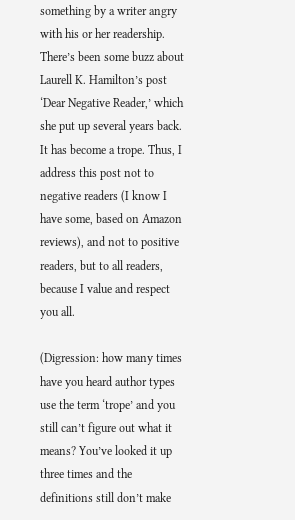something by a writer angry with his or her readership. There’s been some buzz about Laurell K. Hamilton’s post ‘Dear Negative Reader,’ which she put up several years back. It has become a trope. Thus, I address this post not to negative readers (I know I have some, based on Amazon reviews), and not to positive readers, but to all readers, because I value and respect you all.

(Digression: how many times have you heard author types use the term ‘trope’ and you still can’t figure out what it means? You’ve looked it up three times and the definitions still don’t make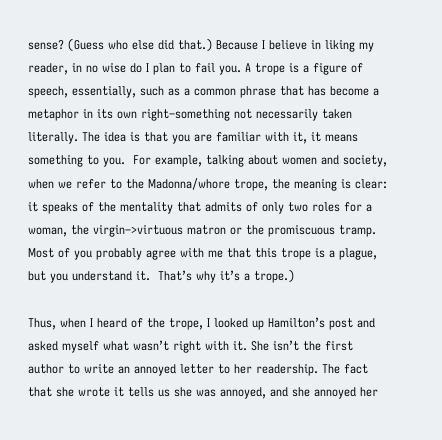sense? (Guess who else did that.) Because I believe in liking my reader, in no wise do I plan to fail you. A trope is a figure of speech, essentially, such as a common phrase that has become a metaphor in its own right–something not necessarily taken literally. The idea is that you are familiar with it, it means something to you.  For example, talking about women and society, when we refer to the Madonna/whore trope, the meaning is clear: it speaks of the mentality that admits of only two roles for a woman, the virgin–>virtuous matron or the promiscuous tramp. Most of you probably agree with me that this trope is a plague, but you understand it.  That’s why it’s a trope.)

Thus, when I heard of the trope, I looked up Hamilton’s post and asked myself what wasn’t right with it. She isn’t the first author to write an annoyed letter to her readership. The fact that she wrote it tells us she was annoyed, and she annoyed her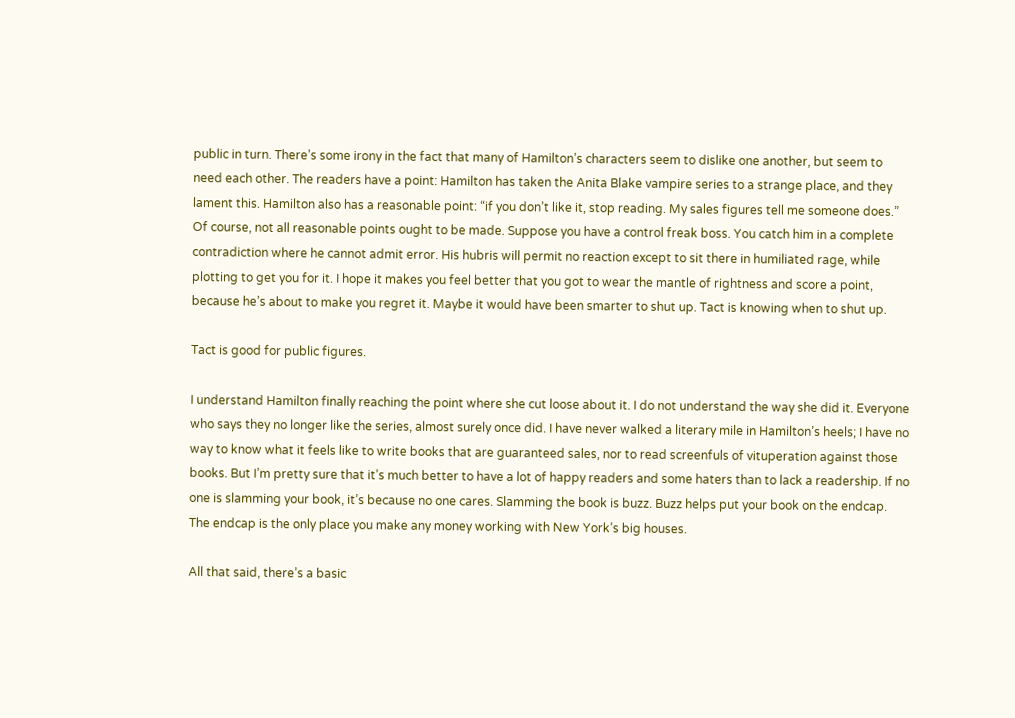public in turn. There’s some irony in the fact that many of Hamilton’s characters seem to dislike one another, but seem to need each other. The readers have a point: Hamilton has taken the Anita Blake vampire series to a strange place, and they lament this. Hamilton also has a reasonable point: “if you don’t like it, stop reading. My sales figures tell me someone does.” Of course, not all reasonable points ought to be made. Suppose you have a control freak boss. You catch him in a complete contradiction where he cannot admit error. His hubris will permit no reaction except to sit there in humiliated rage, while plotting to get you for it. I hope it makes you feel better that you got to wear the mantle of rightness and score a point, because he’s about to make you regret it. Maybe it would have been smarter to shut up. Tact is knowing when to shut up.

Tact is good for public figures.

I understand Hamilton finally reaching the point where she cut loose about it. I do not understand the way she did it. Everyone who says they no longer like the series, almost surely once did. I have never walked a literary mile in Hamilton’s heels; I have no way to know what it feels like to write books that are guaranteed sales, nor to read screenfuls of vituperation against those books. But I’m pretty sure that it’s much better to have a lot of happy readers and some haters than to lack a readership. If no one is slamming your book, it’s because no one cares. Slamming the book is buzz. Buzz helps put your book on the endcap. The endcap is the only place you make any money working with New York’s big houses.

All that said, there’s a basic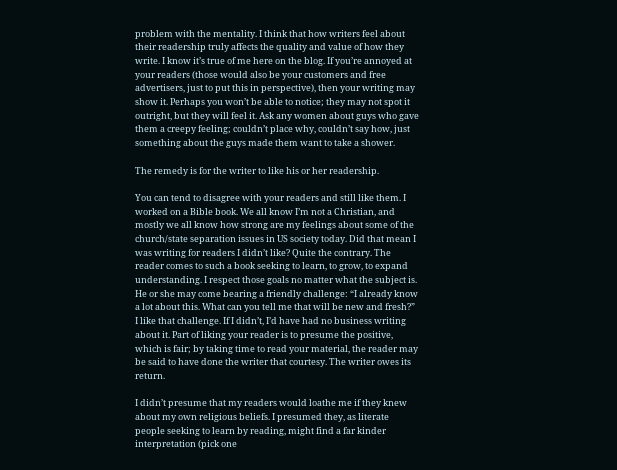problem with the mentality. I think that how writers feel about their readership truly affects the quality and value of how they write. I know it’s true of me here on the blog. If you’re annoyed at your readers (those would also be your customers and free advertisers, just to put this in perspective), then your writing may show it. Perhaps you won’t be able to notice; they may not spot it outright, but they will feel it. Ask any women about guys who gave them a creepy feeling; couldn’t place why, couldn’t say how, just something about the guys made them want to take a shower.

The remedy is for the writer to like his or her readership.

You can tend to disagree with your readers and still like them. I worked on a Bible book. We all know I’m not a Christian, and mostly we all know how strong are my feelings about some of the church/state separation issues in US society today. Did that mean I was writing for readers I didn’t like? Quite the contrary. The reader comes to such a book seeking to learn, to grow, to expand understanding. I respect those goals no matter what the subject is. He or she may come bearing a friendly challenge: “I already know a lot about this. What can you tell me that will be new and fresh?” I like that challenge. If I didn’t, I’d have had no business writing about it. Part of liking your reader is to presume the positive, which is fair; by taking time to read your material, the reader may be said to have done the writer that courtesy. The writer owes its return.

I didn’t presume that my readers would loathe me if they knew about my own religious beliefs. I presumed they, as literate people seeking to learn by reading, might find a far kinder interpretation (pick one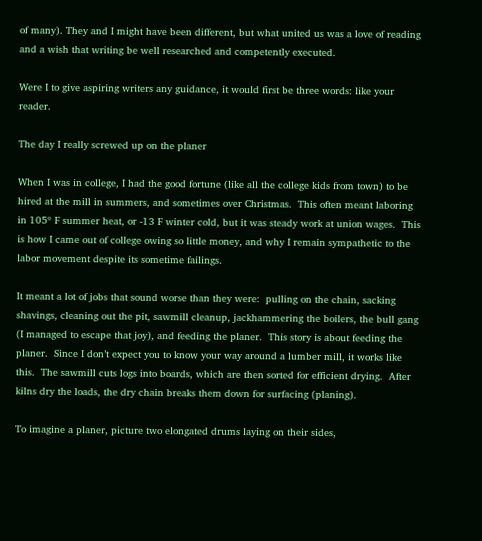of many). They and I might have been different, but what united us was a love of reading and a wish that writing be well researched and competently executed.

Were I to give aspiring writers any guidance, it would first be three words: like your reader.

The day I really screwed up on the planer

When I was in college, I had the good fortune (like all the college kids from town) to be hired at the mill in summers, and sometimes over Christmas.  This often meant laboring in 105º F summer heat, or -13 F winter cold, but it was steady work at union wages.  This is how I came out of college owing so little money, and why I remain sympathetic to the labor movement despite its sometime failings.

It meant a lot of jobs that sound worse than they were:  pulling on the chain, sacking shavings, cleaning out the pit, sawmill cleanup, jackhammering the boilers, the bull gang (I managed to escape that joy), and feeding the planer.  This story is about feeding the planer.  Since I don’t expect you to know your way around a lumber mill, it works like this.  The sawmill cuts logs into boards, which are then sorted for efficient drying.  After kilns dry the loads, the dry chain breaks them down for surfacing (planing).

To imagine a planer, picture two elongated drums laying on their sides,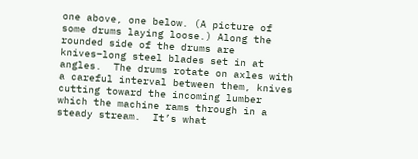one above, one below. (A picture of some drums laying loose.) Along the rounded side of the drums are knives–long steel blades set in at angles.  The drums rotate on axles with a careful interval between them, knives cutting toward the incoming lumber which the machine rams through in a steady stream.  It’s what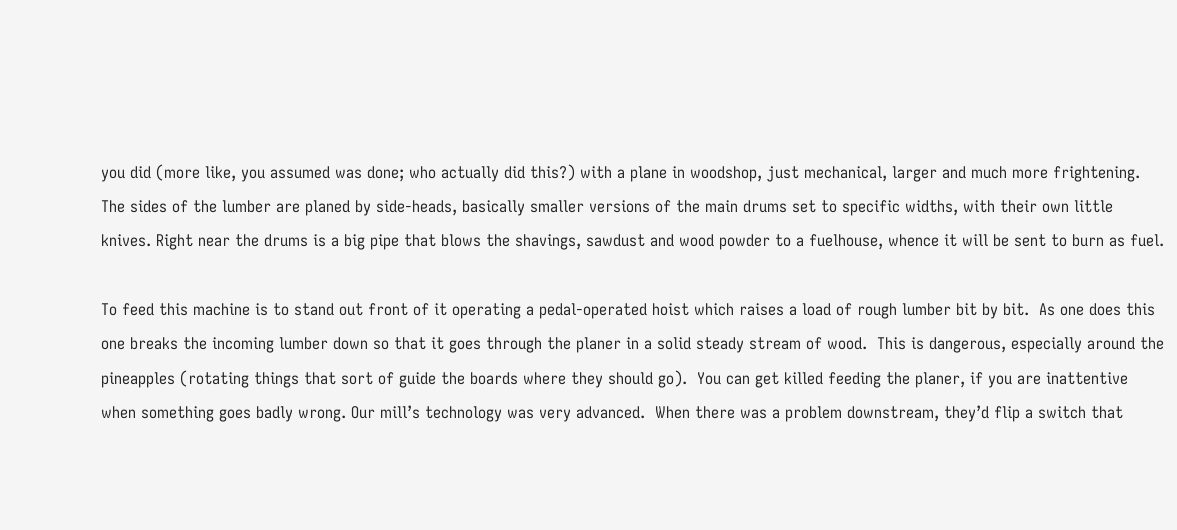you did (more like, you assumed was done; who actually did this?) with a plane in woodshop, just mechanical, larger and much more frightening.  The sides of the lumber are planed by side-heads, basically smaller versions of the main drums set to specific widths, with their own little knives. Right near the drums is a big pipe that blows the shavings, sawdust and wood powder to a fuelhouse, whence it will be sent to burn as fuel.

To feed this machine is to stand out front of it operating a pedal-operated hoist which raises a load of rough lumber bit by bit.  As one does this one breaks the incoming lumber down so that it goes through the planer in a solid steady stream of wood.  This is dangerous, especially around the pineapples (rotating things that sort of guide the boards where they should go).  You can get killed feeding the planer, if you are inattentive when something goes badly wrong. Our mill’s technology was very advanced.  When there was a problem downstream, they’d flip a switch that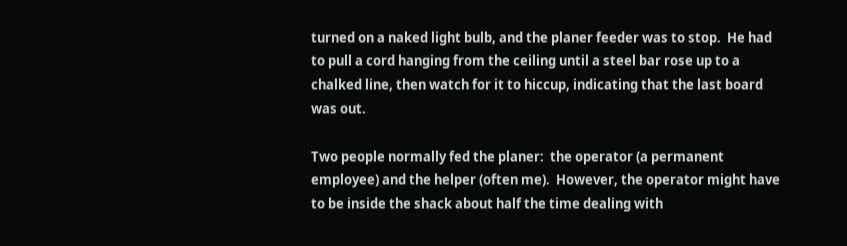turned on a naked light bulb, and the planer feeder was to stop.  He had to pull a cord hanging from the ceiling until a steel bar rose up to a chalked line, then watch for it to hiccup, indicating that the last board was out.

Two people normally fed the planer:  the operator (a permanent employee) and the helper (often me).  However, the operator might have to be inside the shack about half the time dealing with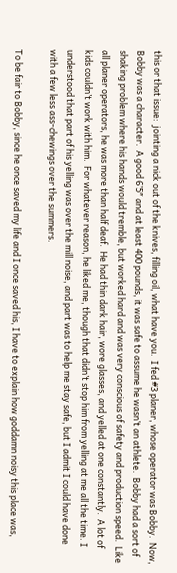this or that issue:  jointing a nick out of the knives, filling oil, what have you.  I fed #3 planer, whose operator was Bobby.  Now, Bobby was a character.  A good 6’5″ and at least 400 pounds, it was safe to assume he wasn’t an athlete.  Bobby had a sort of shaking problem where his hands would tremble, but worked hard and was very conscious of safety and production speed.  Like all planer operators, he was more than half deaf.  He had thin dark hair, wore glasses, and yelled at one constantly.  A lot of kids couldn’t work with him.  For whatever reason, he liked me, though that didn’t stop him from yelling at me all the time. I understood that part of his yelling was over the mill noise, and part was to help me stay safe, but I admit I could have done with a few less ass-chewings over the summers.

To be fair to Bobby, since he once saved my life and I once saved his, I have to explain how goddamn noisy this place was,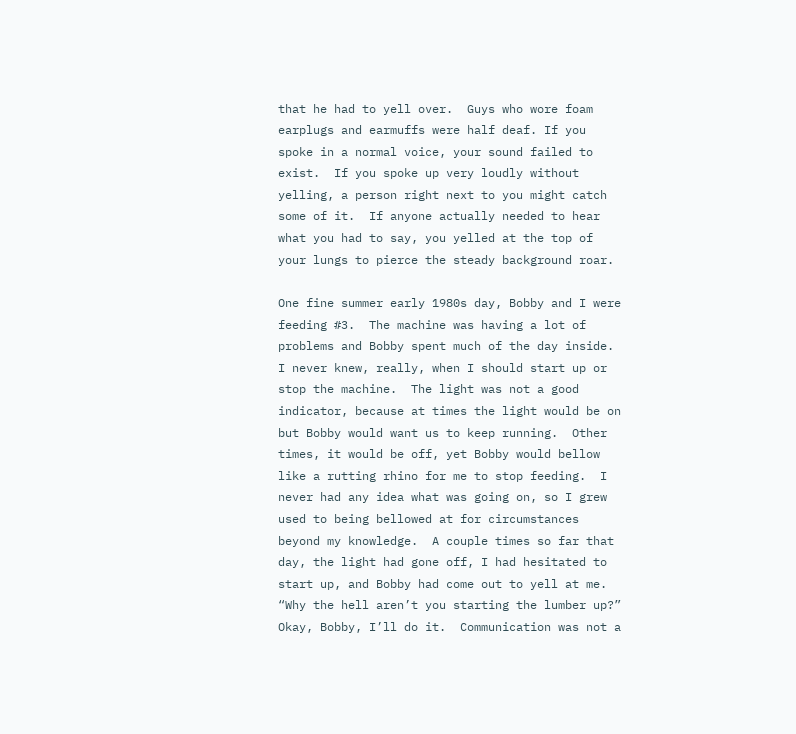that he had to yell over.  Guys who wore foam earplugs and earmuffs were half deaf. If you spoke in a normal voice, your sound failed to exist.  If you spoke up very loudly without yelling, a person right next to you might catch some of it.  If anyone actually needed to hear what you had to say, you yelled at the top of your lungs to pierce the steady background roar.

One fine summer early 1980s day, Bobby and I were feeding #3.  The machine was having a lot of problems and Bobby spent much of the day inside.  I never knew, really, when I should start up or stop the machine.  The light was not a good indicator, because at times the light would be on but Bobby would want us to keep running.  Other times, it would be off, yet Bobby would bellow like a rutting rhino for me to stop feeding.  I never had any idea what was going on, so I grew used to being bellowed at for circumstances beyond my knowledge.  A couple times so far that day, the light had gone off, I had hesitated to start up, and Bobby had come out to yell at me.  “Why the hell aren’t you starting the lumber up?” Okay, Bobby, I’ll do it.  Communication was not a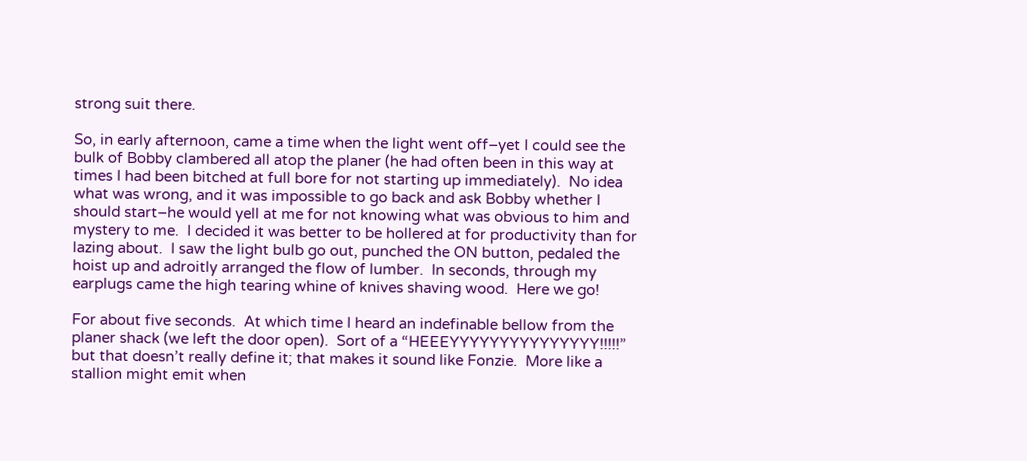strong suit there.

So, in early afternoon, came a time when the light went off–yet I could see the bulk of Bobby clambered all atop the planer (he had often been in this way at times I had been bitched at full bore for not starting up immediately).  No idea what was wrong, and it was impossible to go back and ask Bobby whether I should start–he would yell at me for not knowing what was obvious to him and mystery to me.  I decided it was better to be hollered at for productivity than for lazing about.  I saw the light bulb go out, punched the ON button, pedaled the hoist up and adroitly arranged the flow of lumber.  In seconds, through my earplugs came the high tearing whine of knives shaving wood.  Here we go!

For about five seconds.  At which time I heard an indefinable bellow from the planer shack (we left the door open).  Sort of a “HEEEYYYYYYYYYYYYYYY!!!!!” but that doesn’t really define it; that makes it sound like Fonzie.  More like a stallion might emit when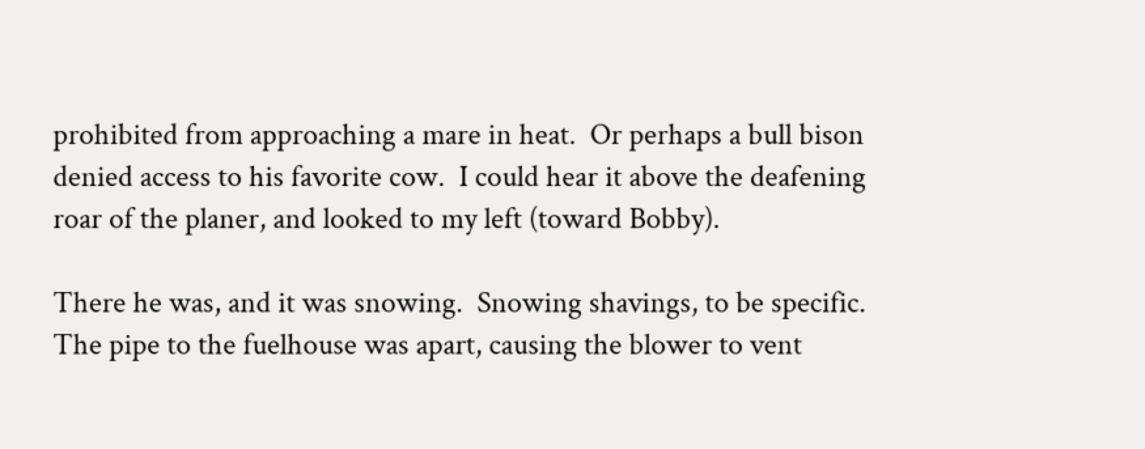prohibited from approaching a mare in heat.  Or perhaps a bull bison denied access to his favorite cow.  I could hear it above the deafening roar of the planer, and looked to my left (toward Bobby).

There he was, and it was snowing.  Snowing shavings, to be specific.  The pipe to the fuelhouse was apart, causing the blower to vent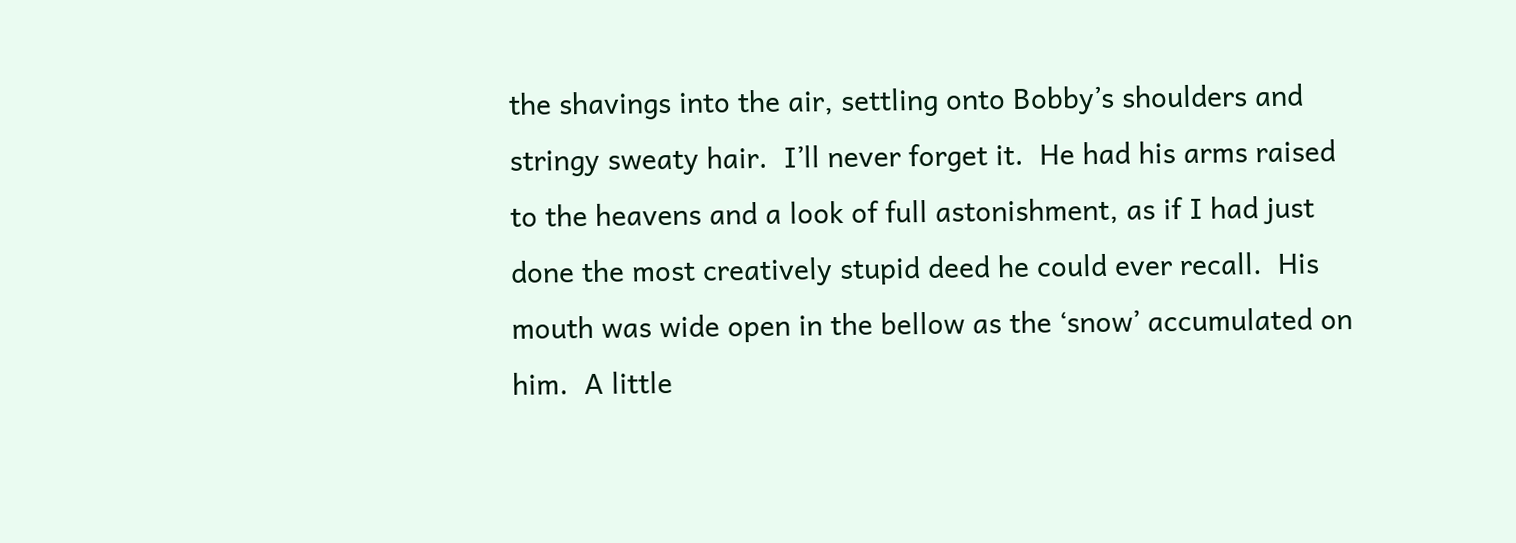the shavings into the air, settling onto Bobby’s shoulders and stringy sweaty hair.  I’ll never forget it.  He had his arms raised to the heavens and a look of full astonishment, as if I had just done the most creatively stupid deed he could ever recall.  His mouth was wide open in the bellow as the ‘snow’ accumulated on him.  A little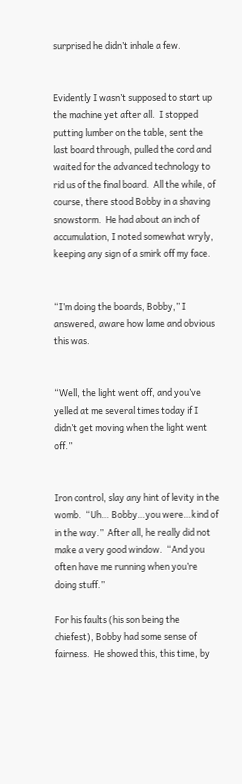surprised he didn’t inhale a few.


Evidently I wasn’t supposed to start up the machine yet after all.  I stopped putting lumber on the table, sent the last board through, pulled the cord and waited for the advanced technology to rid us of the final board.  All the while, of course, there stood Bobby in a shaving snowstorm.  He had about an inch of accumulation, I noted somewhat wryly, keeping any sign of a smirk off my face.


“I’m doing the boards, Bobby,” I answered, aware how lame and obvious this was.


“Well, the light went off, and you’ve yelled at me several times today if I didn’t get moving when the light went off.”


Iron control, slay any hint of levity in the womb.  “Uh… Bobby…you were…kind of in the way.”  After all, he really did not make a very good window.  “And you often have me running when you’re doing stuff.”

For his faults (his son being the chiefest), Bobby had some sense of fairness.  He showed this, this time, by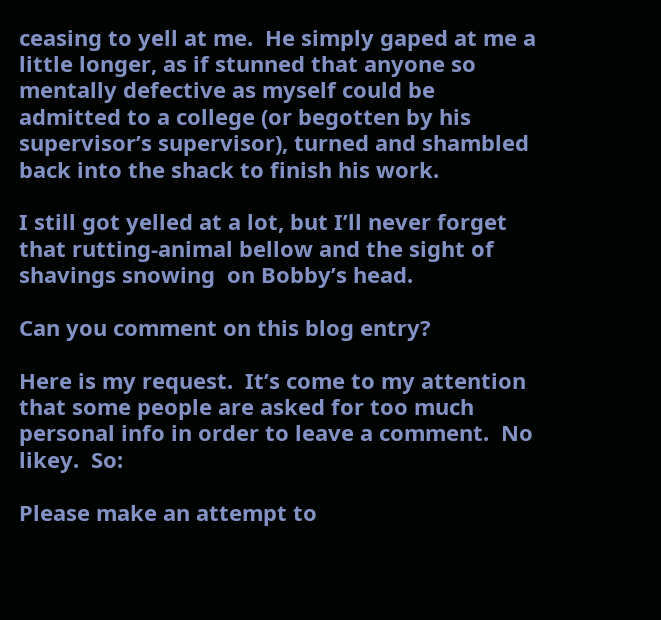ceasing to yell at me.  He simply gaped at me a little longer, as if stunned that anyone so mentally defective as myself could be admitted to a college (or begotten by his supervisor’s supervisor), turned and shambled back into the shack to finish his work.

I still got yelled at a lot, but I’ll never forget that rutting-animal bellow and the sight of shavings snowing  on Bobby’s head.

Can you comment on this blog entry?

Here is my request.  It’s come to my attention that some people are asked for too much personal info in order to leave a comment.  No likey.  So:

Please make an attempt to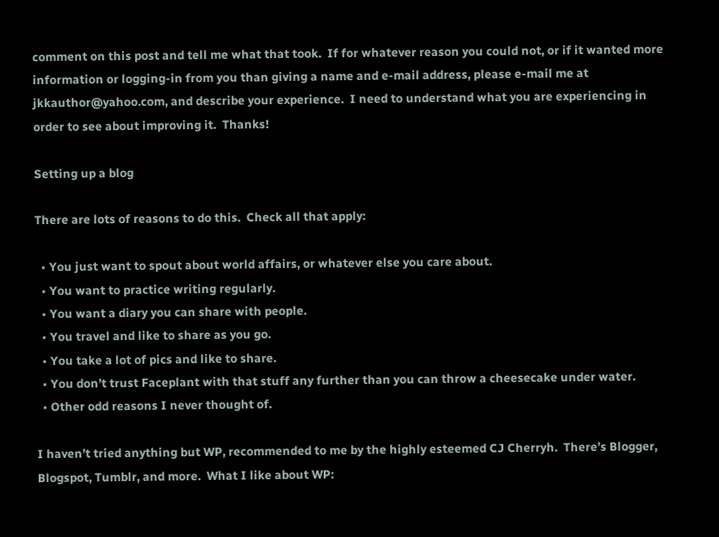comment on this post and tell me what that took.  If for whatever reason you could not, or if it wanted more information or logging-in from you than giving a name and e-mail address, please e-mail me at jkkauthor@yahoo.com, and describe your experience.  I need to understand what you are experiencing in order to see about improving it.  Thanks!

Setting up a blog

There are lots of reasons to do this.  Check all that apply:

  • You just want to spout about world affairs, or whatever else you care about.
  • You want to practice writing regularly.
  • You want a diary you can share with people.
  • You travel and like to share as you go.
  • You take a lot of pics and like to share.
  • You don’t trust Faceplant with that stuff any further than you can throw a cheesecake under water.
  • Other odd reasons I never thought of.

I haven’t tried anything but WP, recommended to me by the highly esteemed CJ Cherryh.  There’s Blogger, Blogspot, Tumblr, and more.  What I like about WP: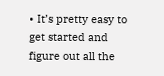• It’s pretty easy to get started and figure out all the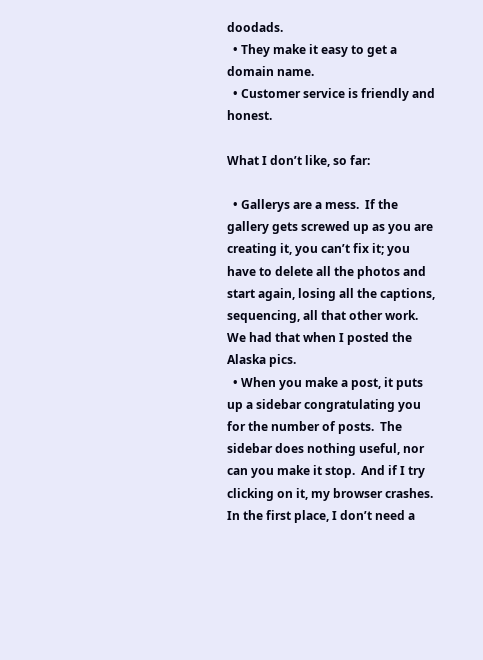doodads.
  • They make it easy to get a domain name.
  • Customer service is friendly and honest.

What I don’t like, so far:

  • Gallerys are a mess.  If the gallery gets screwed up as you are creating it, you can’t fix it; you have to delete all the photos and start again, losing all the captions, sequencing, all that other work.  We had that when I posted the Alaska pics.
  • When you make a post, it puts up a sidebar congratulating you for the number of posts.  The sidebar does nothing useful, nor can you make it stop.  And if I try clicking on it, my browser crashes.  In the first place, I don’t need a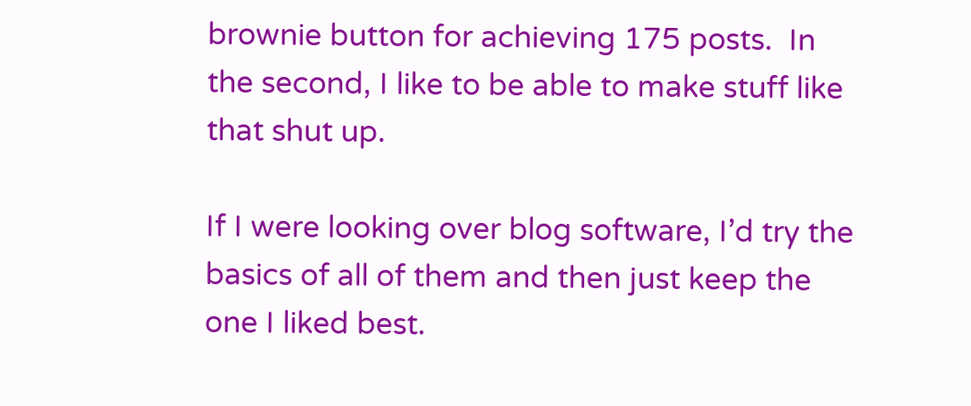brownie button for achieving 175 posts.  In the second, I like to be able to make stuff like that shut up.

If I were looking over blog software, I’d try the basics of all of them and then just keep the one I liked best.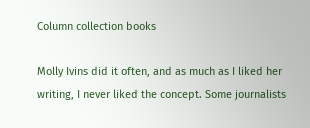Column collection books

Molly Ivins did it often, and as much as I liked her writing, I never liked the concept. Some journalists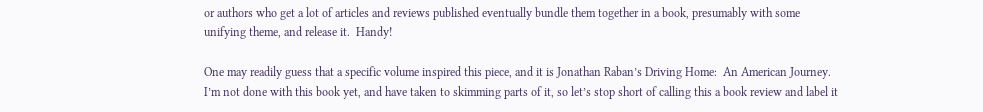or authors who get a lot of articles and reviews published eventually bundle them together in a book, presumably with some unifying theme, and release it.  Handy!

One may readily guess that a specific volume inspired this piece, and it is Jonathan Raban’s Driving Home:  An American Journey. I’m not done with this book yet, and have taken to skimming parts of it, so let’s stop short of calling this a book review and label it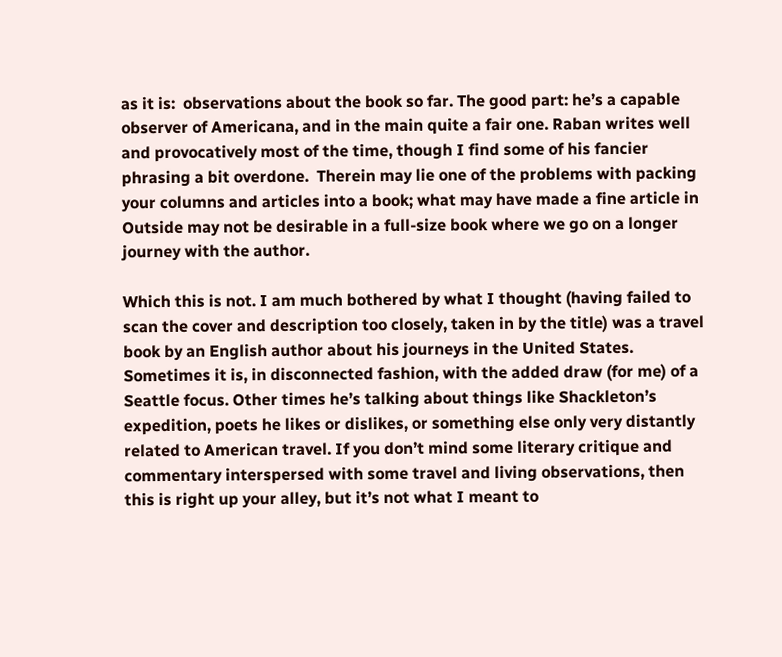as it is:  observations about the book so far. The good part: he’s a capable observer of Americana, and in the main quite a fair one. Raban writes well and provocatively most of the time, though I find some of his fancier phrasing a bit overdone.  Therein may lie one of the problems with packing your columns and articles into a book; what may have made a fine article in Outside may not be desirable in a full-size book where we go on a longer journey with the author.

Which this is not. I am much bothered by what I thought (having failed to scan the cover and description too closely, taken in by the title) was a travel book by an English author about his journeys in the United States.  Sometimes it is, in disconnected fashion, with the added draw (for me) of a Seattle focus. Other times he’s talking about things like Shackleton’s expedition, poets he likes or dislikes, or something else only very distantly related to American travel. If you don’t mind some literary critique and commentary interspersed with some travel and living observations, then this is right up your alley, but it’s not what I meant to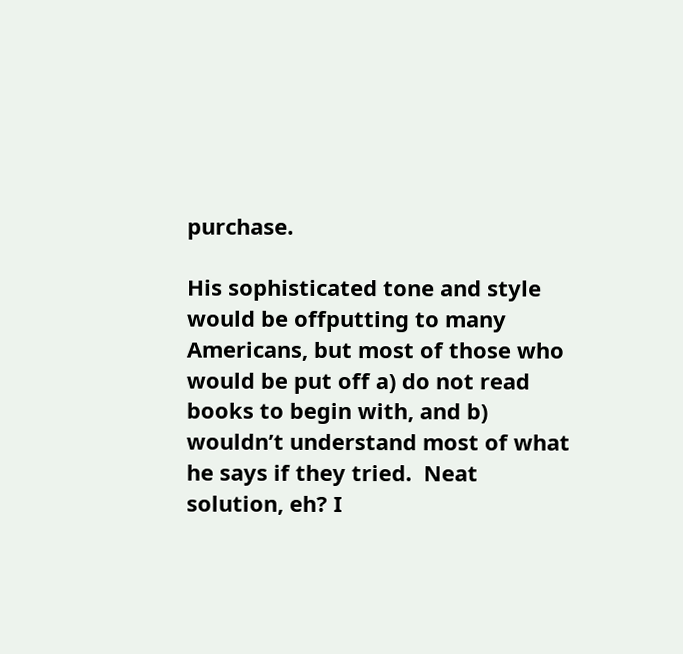purchase.

His sophisticated tone and style would be offputting to many Americans, but most of those who would be put off a) do not read books to begin with, and b) wouldn’t understand most of what he says if they tried.  Neat solution, eh? I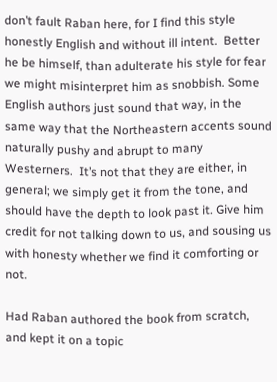don’t fault Raban here, for I find this style honestly English and without ill intent.  Better he be himself, than adulterate his style for fear we might misinterpret him as snobbish. Some English authors just sound that way, in the same way that the Northeastern accents sound naturally pushy and abrupt to many Westerners.  It’s not that they are either, in general; we simply get it from the tone, and should have the depth to look past it. Give him credit for not talking down to us, and sousing us with honesty whether we find it comforting or not.

Had Raban authored the book from scratch, and kept it on a topic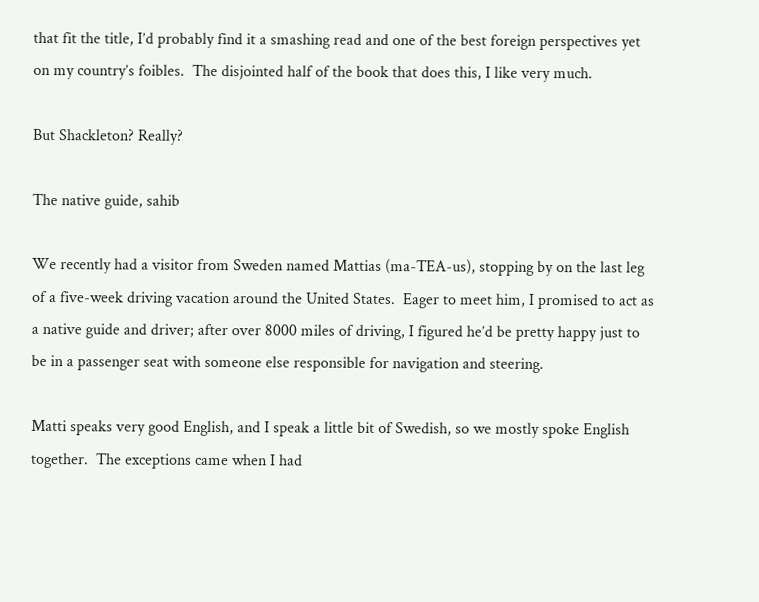that fit the title, I’d probably find it a smashing read and one of the best foreign perspectives yet on my country’s foibles.  The disjointed half of the book that does this, I like very much.

But Shackleton? Really?

The native guide, sahib

We recently had a visitor from Sweden named Mattias (ma-TEA-us), stopping by on the last leg of a five-week driving vacation around the United States.  Eager to meet him, I promised to act as a native guide and driver; after over 8000 miles of driving, I figured he’d be pretty happy just to be in a passenger seat with someone else responsible for navigation and steering.

Matti speaks very good English, and I speak a little bit of Swedish, so we mostly spoke English together.  The exceptions came when I had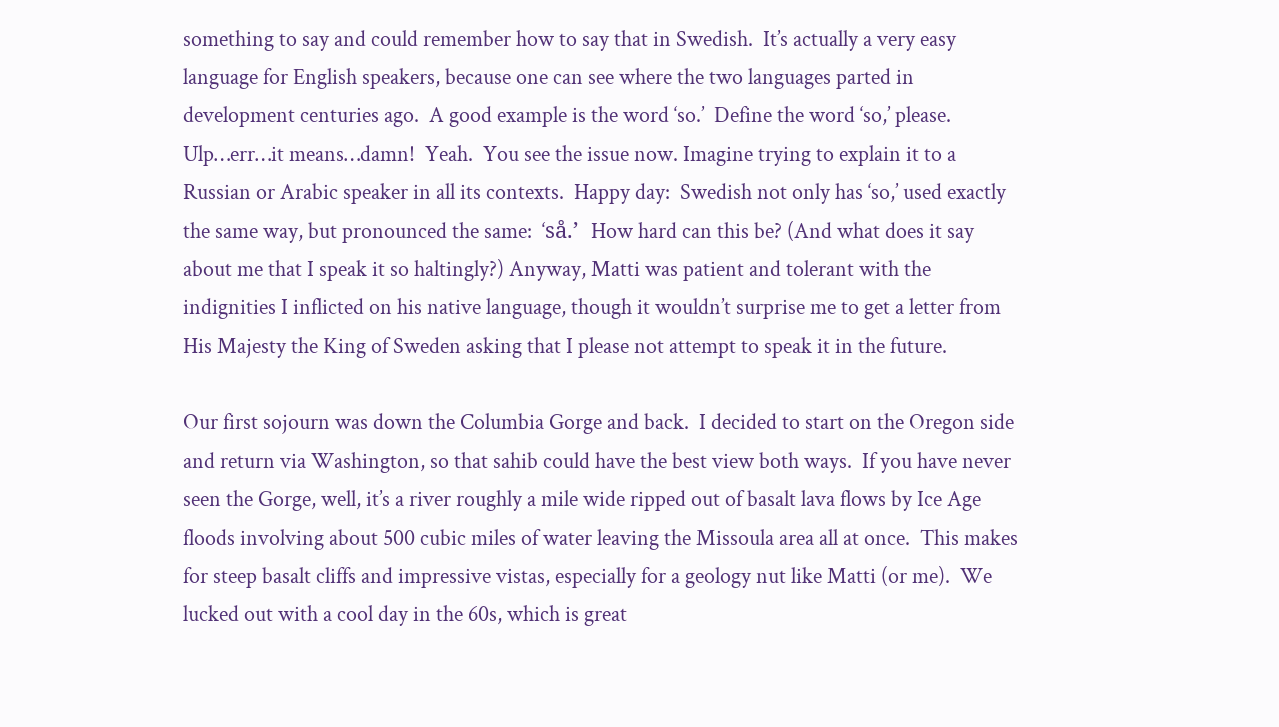something to say and could remember how to say that in Swedish.  It’s actually a very easy language for English speakers, because one can see where the two languages parted in development centuries ago.  A good example is the word ‘so.’  Define the word ‘so,’ please.  Ulp…err…it means…damn!  Yeah.  You see the issue now. Imagine trying to explain it to a Russian or Arabic speaker in all its contexts.  Happy day:  Swedish not only has ‘so,’ used exactly the same way, but pronounced the same:  ‘så.’  How hard can this be? (And what does it say about me that I speak it so haltingly?) Anyway, Matti was patient and tolerant with the indignities I inflicted on his native language, though it wouldn’t surprise me to get a letter from His Majesty the King of Sweden asking that I please not attempt to speak it in the future.

Our first sojourn was down the Columbia Gorge and back.  I decided to start on the Oregon side and return via Washington, so that sahib could have the best view both ways.  If you have never seen the Gorge, well, it’s a river roughly a mile wide ripped out of basalt lava flows by Ice Age floods involving about 500 cubic miles of water leaving the Missoula area all at once.  This makes for steep basalt cliffs and impressive vistas, especially for a geology nut like Matti (or me).  We lucked out with a cool day in the 60s, which is great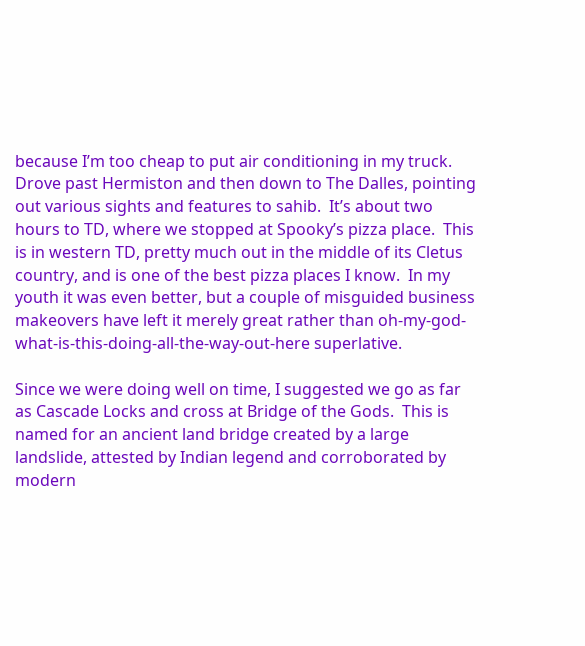because I’m too cheap to put air conditioning in my truck.  Drove past Hermiston and then down to The Dalles, pointing out various sights and features to sahib.  It’s about two hours to TD, where we stopped at Spooky’s pizza place.  This is in western TD, pretty much out in the middle of its Cletus country, and is one of the best pizza places I know.  In my youth it was even better, but a couple of misguided business makeovers have left it merely great rather than oh-my-god-what-is-this-doing-all-the-way-out-here superlative.

Since we were doing well on time, I suggested we go as far as Cascade Locks and cross at Bridge of the Gods.  This is named for an ancient land bridge created by a large landslide, attested by Indian legend and corroborated by modern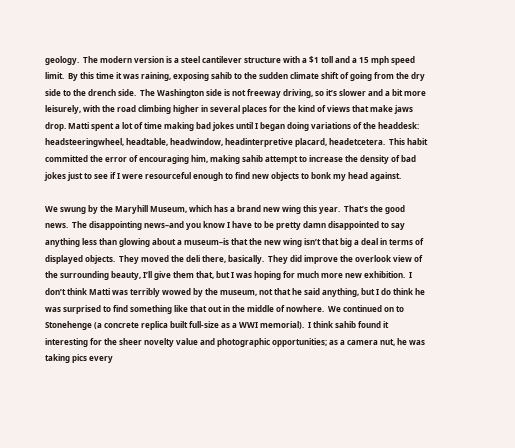geology.  The modern version is a steel cantilever structure with a $1 toll and a 15 mph speed limit.  By this time it was raining, exposing sahib to the sudden climate shift of going from the dry side to the drench side.  The Washington side is not freeway driving, so it’s slower and a bit more leisurely, with the road climbing higher in several places for the kind of views that make jaws drop. Matti spent a lot of time making bad jokes until I began doing variations of the headdesk:  headsteeringwheel, headtable, headwindow, headinterpretive placard, headetcetera.  This habit committed the error of encouraging him, making sahib attempt to increase the density of bad jokes just to see if I were resourceful enough to find new objects to bonk my head against.

We swung by the Maryhill Museum, which has a brand new wing this year.  That’s the good news.  The disappointing news–and you know I have to be pretty damn disappointed to say anything less than glowing about a museum–is that the new wing isn’t that big a deal in terms of displayed objects.  They moved the deli there, basically.  They did improve the overlook view of the surrounding beauty, I’ll give them that, but I was hoping for much more new exhibition.  I don’t think Matti was terribly wowed by the museum, not that he said anything, but I do think he was surprised to find something like that out in the middle of nowhere.  We continued on to Stonehenge (a concrete replica built full-size as a WWI memorial).  I think sahib found it interesting for the sheer novelty value and photographic opportunities; as a camera nut, he was taking pics every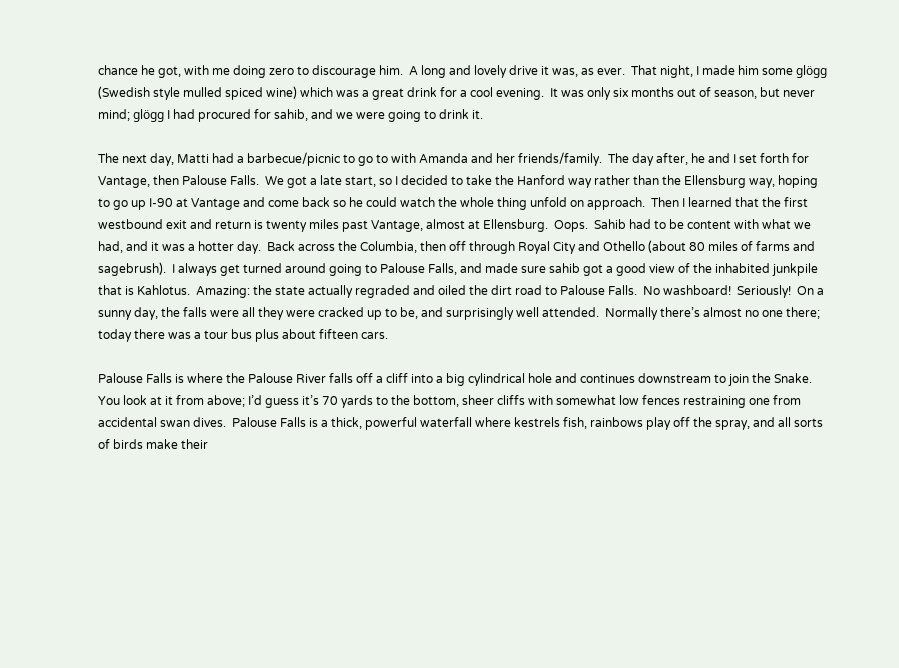chance he got, with me doing zero to discourage him.  A long and lovely drive it was, as ever.  That night, I made him some glögg (Swedish style mulled spiced wine) which was a great drink for a cool evening.  It was only six months out of season, but never mind; glögg I had procured for sahib, and we were going to drink it.

The next day, Matti had a barbecue/picnic to go to with Amanda and her friends/family.  The day after, he and I set forth for Vantage, then Palouse Falls.  We got a late start, so I decided to take the Hanford way rather than the Ellensburg way, hoping to go up I-90 at Vantage and come back so he could watch the whole thing unfold on approach.  Then I learned that the first westbound exit and return is twenty miles past Vantage, almost at Ellensburg.  Oops.  Sahib had to be content with what we had, and it was a hotter day.  Back across the Columbia, then off through Royal City and Othello (about 80 miles of farms and sagebrush).  I always get turned around going to Palouse Falls, and made sure sahib got a good view of the inhabited junkpile that is Kahlotus.  Amazing: the state actually regraded and oiled the dirt road to Palouse Falls.  No washboard!  Seriously!  On a sunny day, the falls were all they were cracked up to be, and surprisingly well attended.  Normally there’s almost no one there; today there was a tour bus plus about fifteen cars.

Palouse Falls is where the Palouse River falls off a cliff into a big cylindrical hole and continues downstream to join the Snake.  You look at it from above; I’d guess it’s 70 yards to the bottom, sheer cliffs with somewhat low fences restraining one from accidental swan dives.  Palouse Falls is a thick, powerful waterfall where kestrels fish, rainbows play off the spray, and all sorts of birds make their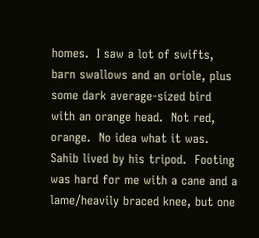homes.  I saw a lot of swifts, barn swallows and an oriole, plus some dark average-sized bird with an orange head.  Not red, orange.  No idea what it was.  Sahib lived by his tripod.  Footing was hard for me with a cane and a lame/heavily braced knee, but one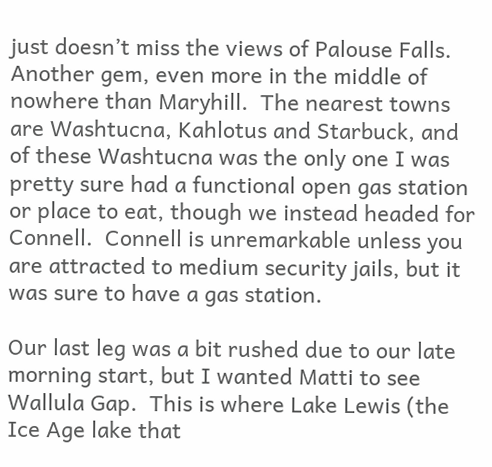just doesn’t miss the views of Palouse Falls.  Another gem, even more in the middle of nowhere than Maryhill.  The nearest towns are Washtucna, Kahlotus and Starbuck, and of these Washtucna was the only one I was pretty sure had a functional open gas station or place to eat, though we instead headed for Connell.  Connell is unremarkable unless you are attracted to medium security jails, but it was sure to have a gas station.

Our last leg was a bit rushed due to our late morning start, but I wanted Matti to see Wallula Gap.  This is where Lake Lewis (the Ice Age lake that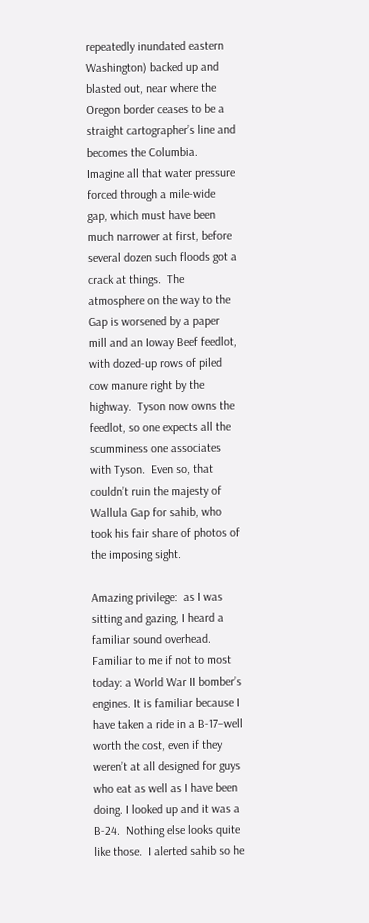repeatedly inundated eastern Washington) backed up and blasted out, near where the Oregon border ceases to be a straight cartographer’s line and becomes the Columbia.  Imagine all that water pressure forced through a mile-wide gap, which must have been much narrower at first, before several dozen such floods got a crack at things.  The atmosphere on the way to the Gap is worsened by a paper mill and an Ioway Beef feedlot, with dozed-up rows of piled cow manure right by the highway.  Tyson now owns the feedlot, so one expects all the scumminess one associates with Tyson.  Even so, that couldn’t ruin the majesty of Wallula Gap for sahib, who took his fair share of photos of the imposing sight.

Amazing privilege:  as I was sitting and gazing, I heard a familiar sound overhead.  Familiar to me if not to most today: a World War II bomber’s engines. It is familiar because I have taken a ride in a B-17–well worth the cost, even if they weren’t at all designed for guys who eat as well as I have been doing. I looked up and it was a B-24.  Nothing else looks quite like those.  I alerted sahib so he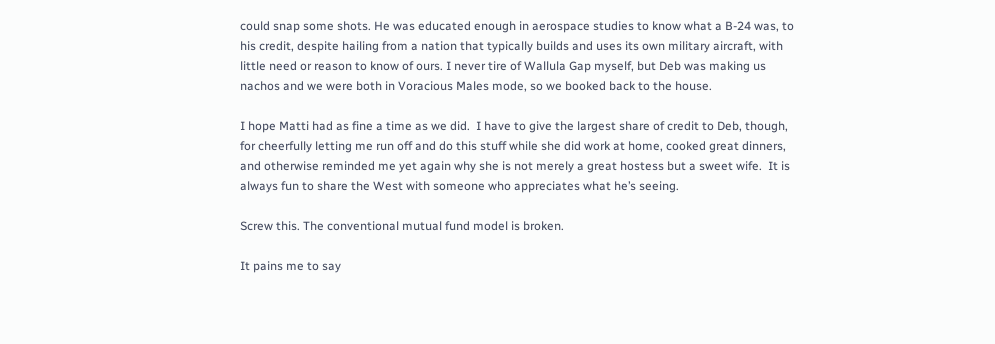could snap some shots. He was educated enough in aerospace studies to know what a B-24 was, to his credit, despite hailing from a nation that typically builds and uses its own military aircraft, with little need or reason to know of ours. I never tire of Wallula Gap myself, but Deb was making us nachos and we were both in Voracious Males mode, so we booked back to the house.

I hope Matti had as fine a time as we did.  I have to give the largest share of credit to Deb, though, for cheerfully letting me run off and do this stuff while she did work at home, cooked great dinners, and otherwise reminded me yet again why she is not merely a great hostess but a sweet wife.  It is always fun to share the West with someone who appreciates what he’s seeing.

Screw this. The conventional mutual fund model is broken.

It pains me to say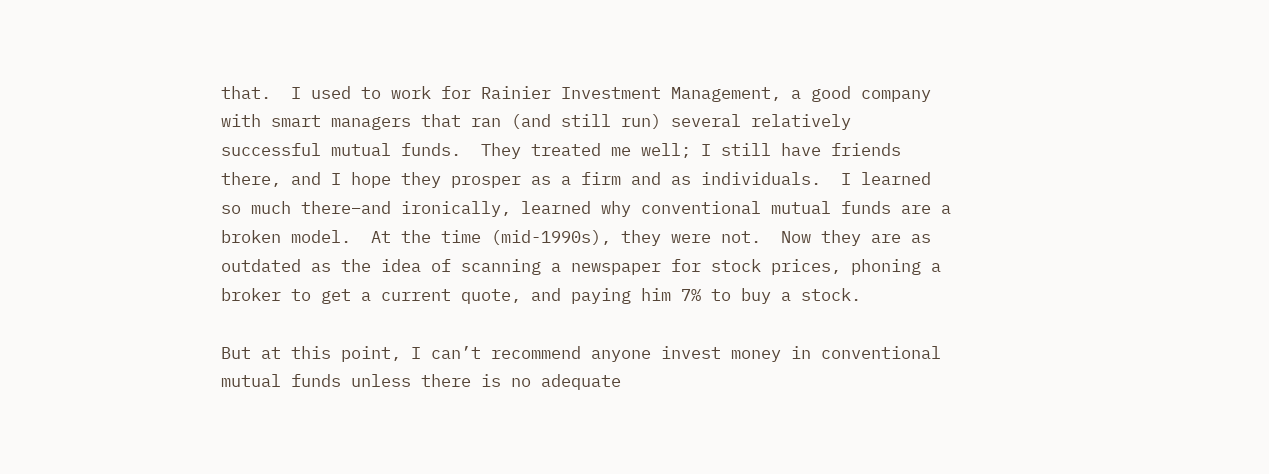that.  I used to work for Rainier Investment Management, a good company with smart managers that ran (and still run) several relatively successful mutual funds.  They treated me well; I still have friends there, and I hope they prosper as a firm and as individuals.  I learned so much there–and ironically, learned why conventional mutual funds are a broken model.  At the time (mid-1990s), they were not.  Now they are as outdated as the idea of scanning a newspaper for stock prices, phoning a broker to get a current quote, and paying him 7% to buy a stock.

But at this point, I can’t recommend anyone invest money in conventional mutual funds unless there is no adequate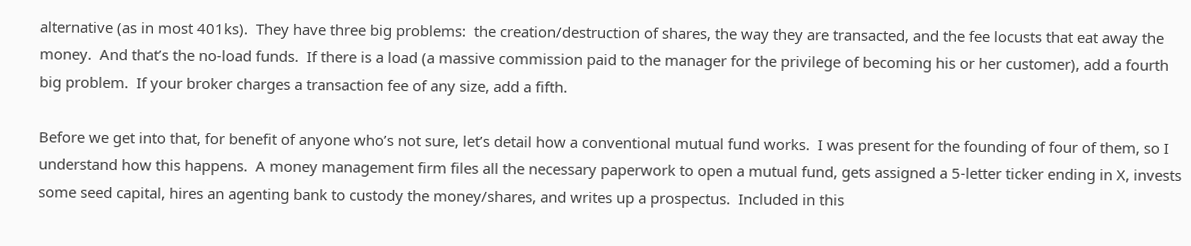alternative (as in most 401ks).  They have three big problems:  the creation/destruction of shares, the way they are transacted, and the fee locusts that eat away the money.  And that’s the no-load funds.  If there is a load (a massive commission paid to the manager for the privilege of becoming his or her customer), add a fourth big problem.  If your broker charges a transaction fee of any size, add a fifth.

Before we get into that, for benefit of anyone who’s not sure, let’s detail how a conventional mutual fund works.  I was present for the founding of four of them, so I understand how this happens.  A money management firm files all the necessary paperwork to open a mutual fund, gets assigned a 5-letter ticker ending in X, invests some seed capital, hires an agenting bank to custody the money/shares, and writes up a prospectus.  Included in this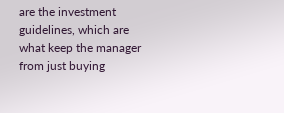are the investment guidelines, which are what keep the manager from just buying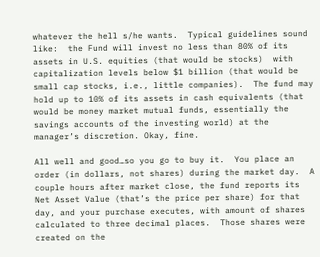whatever the hell s/he wants.  Typical guidelines sound like:  the Fund will invest no less than 80% of its assets in U.S. equities (that would be stocks)  with capitalization levels below $1 billion (that would be small cap stocks, i.e., little companies).  The fund may hold up to 10% of its assets in cash equivalents (that would be money market mutual funds, essentially the savings accounts of the investing world) at the manager’s discretion. Okay, fine.

All well and good…so you go to buy it.  You place an order (in dollars, not shares) during the market day.  A couple hours after market close, the fund reports its Net Asset Value (that’s the price per share) for that day, and your purchase executes, with amount of shares calculated to three decimal places.  Those shares were created on the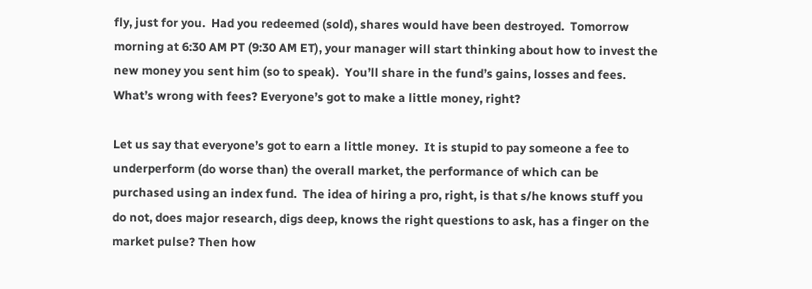fly, just for you.  Had you redeemed (sold), shares would have been destroyed.  Tomorrow morning at 6:30 AM PT (9:30 AM ET), your manager will start thinking about how to invest the new money you sent him (so to speak).  You’ll share in the fund’s gains, losses and fees.  What’s wrong with fees? Everyone’s got to make a little money, right?

Let us say that everyone’s got to earn a little money.  It is stupid to pay someone a fee to underperform (do worse than) the overall market, the performance of which can be purchased using an index fund.  The idea of hiring a pro, right, is that s/he knows stuff you do not, does major research, digs deep, knows the right questions to ask, has a finger on the market pulse? Then how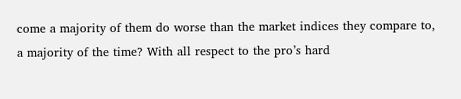come a majority of them do worse than the market indices they compare to, a majority of the time? With all respect to the pro’s hard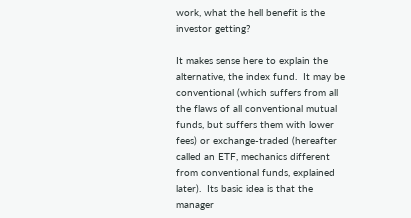work, what the hell benefit is the investor getting?

It makes sense here to explain the alternative, the index fund.  It may be conventional (which suffers from all the flaws of all conventional mutual funds, but suffers them with lower fees) or exchange-traded (hereafter called an ETF, mechanics different from conventional funds, explained later).  Its basic idea is that the manager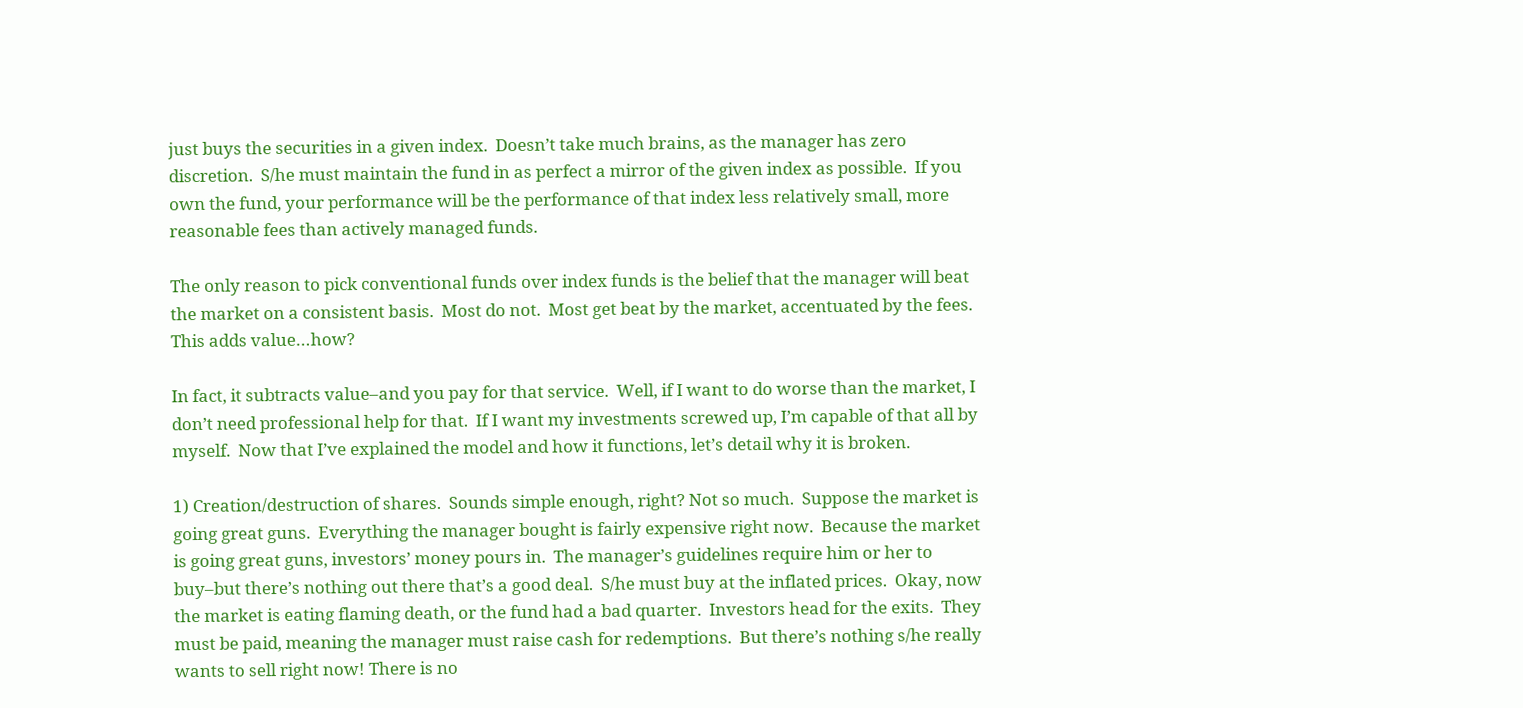just buys the securities in a given index.  Doesn’t take much brains, as the manager has zero discretion.  S/he must maintain the fund in as perfect a mirror of the given index as possible.  If you own the fund, your performance will be the performance of that index less relatively small, more reasonable fees than actively managed funds.

The only reason to pick conventional funds over index funds is the belief that the manager will beat the market on a consistent basis.  Most do not.  Most get beat by the market, accentuated by the fees.  This adds value…how?

In fact, it subtracts value–and you pay for that service.  Well, if I want to do worse than the market, I don’t need professional help for that.  If I want my investments screwed up, I’m capable of that all by myself.  Now that I’ve explained the model and how it functions, let’s detail why it is broken.

1) Creation/destruction of shares.  Sounds simple enough, right? Not so much.  Suppose the market is going great guns.  Everything the manager bought is fairly expensive right now.  Because the market is going great guns, investors’ money pours in.  The manager’s guidelines require him or her to buy–but there’s nothing out there that’s a good deal.  S/he must buy at the inflated prices.  Okay, now the market is eating flaming death, or the fund had a bad quarter.  Investors head for the exits.  They must be paid, meaning the manager must raise cash for redemptions.  But there’s nothing s/he really wants to sell right now! There is no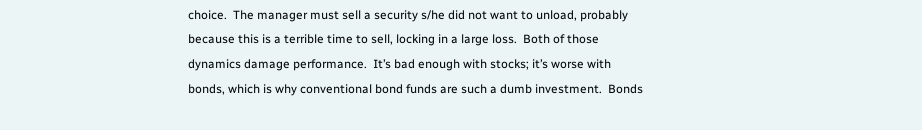choice.  The manager must sell a security s/he did not want to unload, probably because this is a terrible time to sell, locking in a large loss.  Both of those dynamics damage performance.  It’s bad enough with stocks; it’s worse with bonds, which is why conventional bond funds are such a dumb investment.  Bonds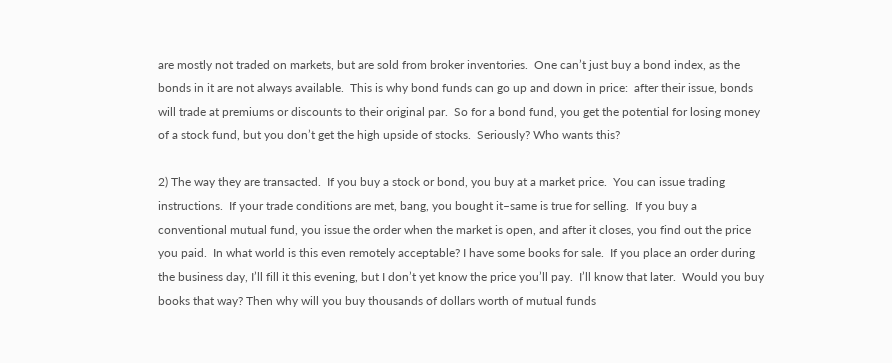are mostly not traded on markets, but are sold from broker inventories.  One can’t just buy a bond index, as the bonds in it are not always available.  This is why bond funds can go up and down in price:  after their issue, bonds will trade at premiums or discounts to their original par.  So for a bond fund, you get the potential for losing money of a stock fund, but you don’t get the high upside of stocks.  Seriously? Who wants this?

2) The way they are transacted.  If you buy a stock or bond, you buy at a market price.  You can issue trading instructions.  If your trade conditions are met, bang, you bought it–same is true for selling.  If you buy a conventional mutual fund, you issue the order when the market is open, and after it closes, you find out the price you paid.  In what world is this even remotely acceptable? I have some books for sale.  If you place an order during the business day, I’ll fill it this evening, but I don’t yet know the price you’ll pay.  I’ll know that later.  Would you buy books that way? Then why will you buy thousands of dollars worth of mutual funds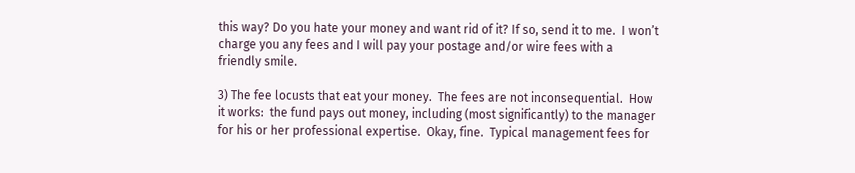this way? Do you hate your money and want rid of it? If so, send it to me.  I won’t charge you any fees and I will pay your postage and/or wire fees with a friendly smile.

3) The fee locusts that eat your money.  The fees are not inconsequential.  How it works:  the fund pays out money, including (most significantly) to the manager for his or her professional expertise.  Okay, fine.  Typical management fees for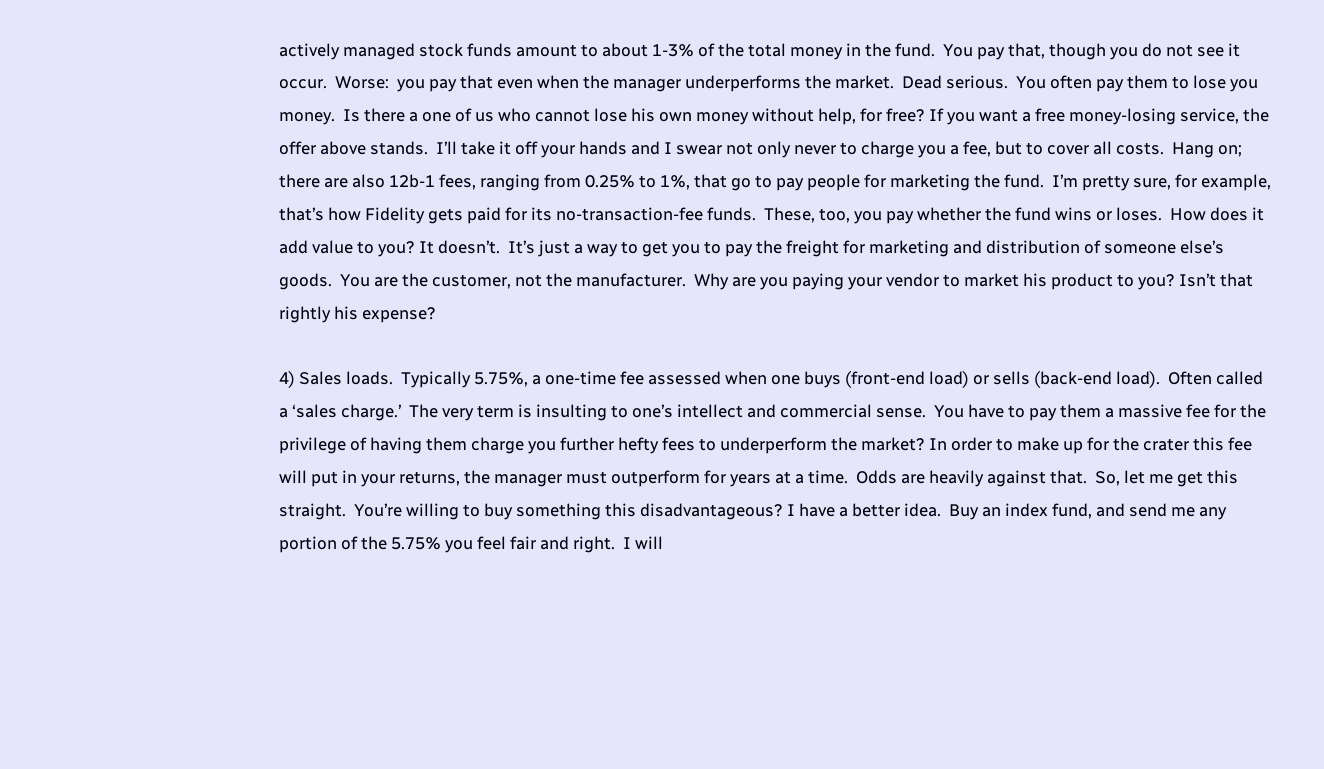actively managed stock funds amount to about 1-3% of the total money in the fund.  You pay that, though you do not see it occur.  Worse:  you pay that even when the manager underperforms the market.  Dead serious.  You often pay them to lose you money.  Is there a one of us who cannot lose his own money without help, for free? If you want a free money-losing service, the offer above stands.  I’ll take it off your hands and I swear not only never to charge you a fee, but to cover all costs.  Hang on; there are also 12b-1 fees, ranging from 0.25% to 1%, that go to pay people for marketing the fund.  I’m pretty sure, for example, that’s how Fidelity gets paid for its no-transaction-fee funds.  These, too, you pay whether the fund wins or loses.  How does it add value to you? It doesn’t.  It’s just a way to get you to pay the freight for marketing and distribution of someone else’s goods.  You are the customer, not the manufacturer.  Why are you paying your vendor to market his product to you? Isn’t that rightly his expense?

4) Sales loads.  Typically 5.75%, a one-time fee assessed when one buys (front-end load) or sells (back-end load).  Often called a ‘sales charge.’  The very term is insulting to one’s intellect and commercial sense.  You have to pay them a massive fee for the privilege of having them charge you further hefty fees to underperform the market? In order to make up for the crater this fee will put in your returns, the manager must outperform for years at a time.  Odds are heavily against that.  So, let me get this straight.  You’re willing to buy something this disadvantageous? I have a better idea.  Buy an index fund, and send me any portion of the 5.75% you feel fair and right.  I will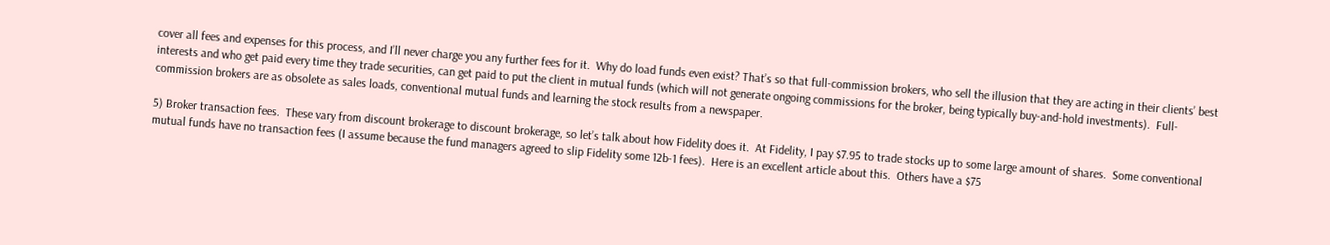cover all fees and expenses for this process, and I’ll never charge you any further fees for it.  Why do load funds even exist? That’s so that full-commission brokers, who sell the illusion that they are acting in their clients’ best interests and who get paid every time they trade securities, can get paid to put the client in mutual funds (which will not generate ongoing commissions for the broker, being typically buy-and-hold investments).  Full-commission brokers are as obsolete as sales loads, conventional mutual funds and learning the stock results from a newspaper.

5) Broker transaction fees.  These vary from discount brokerage to discount brokerage, so let’s talk about how Fidelity does it.  At Fidelity, I pay $7.95 to trade stocks up to some large amount of shares.  Some conventional mutual funds have no transaction fees (I assume because the fund managers agreed to slip Fidelity some 12b-1 fees).  Here is an excellent article about this.  Others have a $75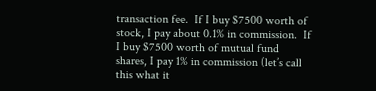transaction fee.  If I buy $7500 worth of stock, I pay about 0.1% in commission.  If I buy $7500 worth of mutual fund shares, I pay 1% in commission (let’s call this what it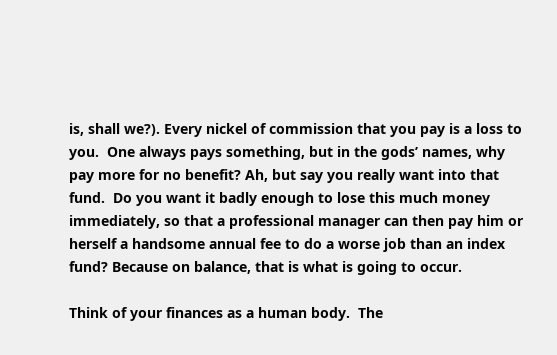is, shall we?). Every nickel of commission that you pay is a loss to you.  One always pays something, but in the gods’ names, why pay more for no benefit? Ah, but say you really want into that fund.  Do you want it badly enough to lose this much money immediately, so that a professional manager can then pay him or herself a handsome annual fee to do a worse job than an index fund? Because on balance, that is what is going to occur.

Think of your finances as a human body.  The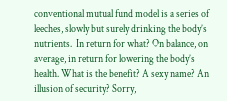conventional mutual fund model is a series of leeches, slowly but surely drinking the body’s nutrients.  In return for what? On balance, on average, in return for lowering the body’s health. What is the benefit? A sexy name? An illusion of security? Sorry,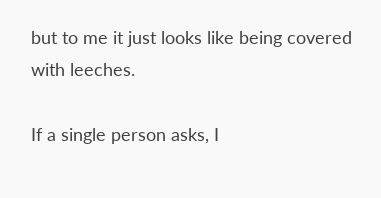but to me it just looks like being covered with leeches.

If a single person asks, I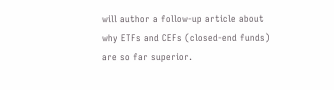will author a follow-up article about why ETFs and CEFs (closed-end funds) are so far superior.